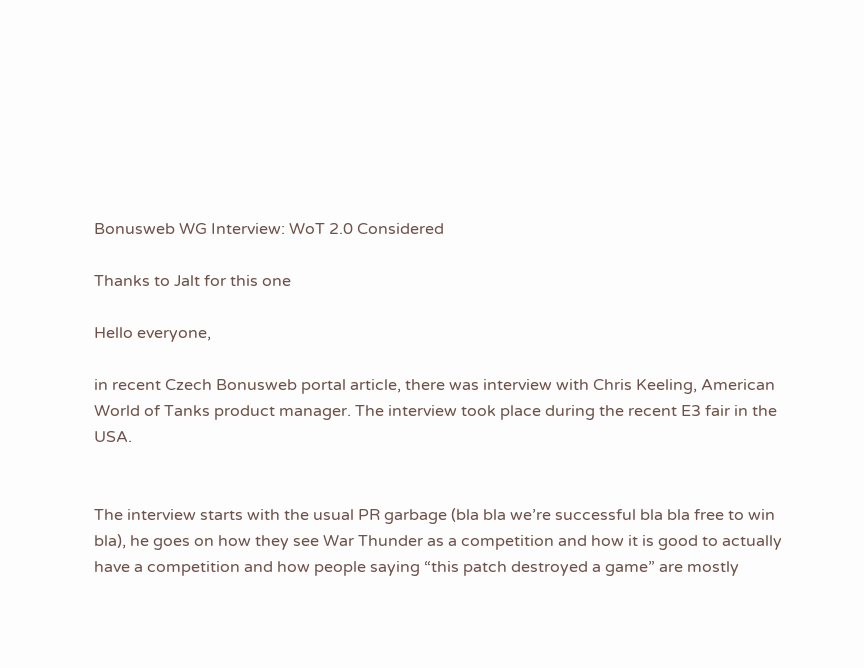Bonusweb WG Interview: WoT 2.0 Considered

Thanks to Jalt for this one

Hello everyone,

in recent Czech Bonusweb portal article, there was interview with Chris Keeling, American World of Tanks product manager. The interview took place during the recent E3 fair in the USA.


The interview starts with the usual PR garbage (bla bla we’re successful bla bla free to win bla), he goes on how they see War Thunder as a competition and how it is good to actually have a competition and how people saying “this patch destroyed a game” are mostly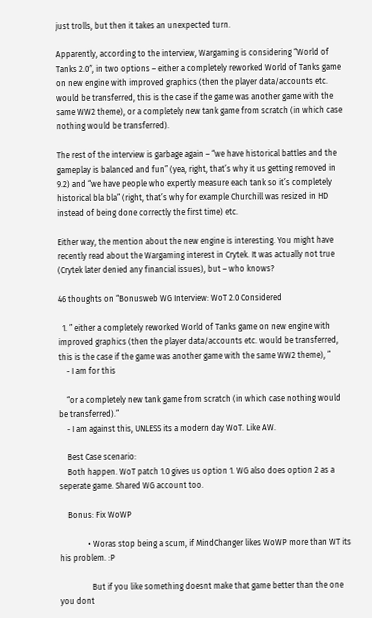just trolls, but then it takes an unexpected turn.

Apparently, according to the interview, Wargaming is considering “World of Tanks 2.0″, in two options – either a completely reworked World of Tanks game on new engine with improved graphics (then the player data/accounts etc. would be transferred, this is the case if the game was another game with the same WW2 theme), or a completely new tank game from scratch (in which case nothing would be transferred).

The rest of the interview is garbage again – “we have historical battles and the gameplay is balanced and fun” (yea, right, that’s why it us getting removed in 9.2) and “we have people who expertly measure each tank so it’s completely historical bla bla” (right, that’s why for example Churchill was resized in HD instead of being done correctly the first time) etc.

Either way, the mention about the new engine is interesting. You might have recently read about the Wargaming interest in Crytek. It was actually not true (Crytek later denied any financial issues), but – who knows?

46 thoughts on “Bonusweb WG Interview: WoT 2.0 Considered

  1. ” either a completely reworked World of Tanks game on new engine with improved graphics (then the player data/accounts etc. would be transferred, this is the case if the game was another game with the same WW2 theme), ”
    - I am for this

    “or a completely new tank game from scratch (in which case nothing would be transferred).”
    - I am against this, UNLESS its a modern day WoT. Like AW.

    Best Case scenario:
    Both happen. WoT patch 1.0 gives us option 1. WG also does option 2 as a seperate game. Shared WG account too.

    Bonus: Fix WoWP

              • Woras stop being a scum, if MindChanger likes WoWP more than WT its his problem. :P

                But if you like something doesnt make that game better than the one you dont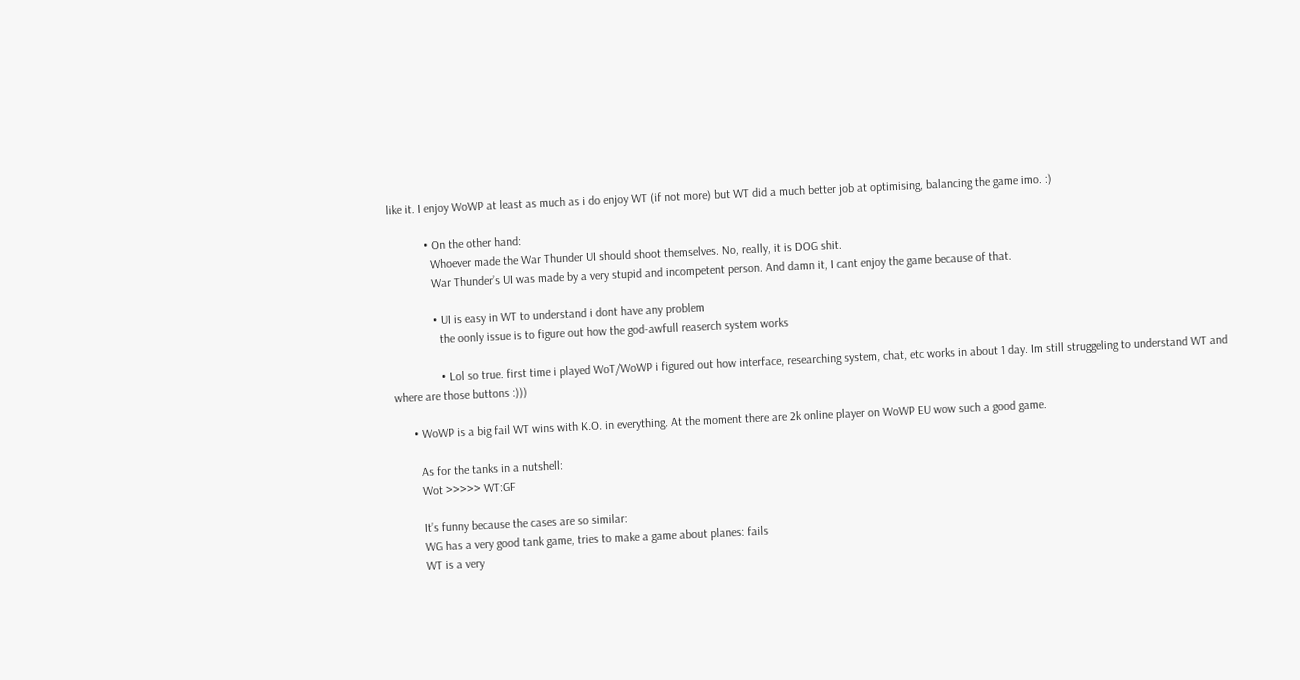like it. I enjoy WoWP at least as much as i do enjoy WT (if not more) but WT did a much better job at optimising, balancing the game imo. :)

            • On the other hand:
              Whoever made the War Thunder UI should shoot themselves. No, really, it is DOG shit.
              War Thunder’s UI was made by a very stupid and incompetent person. And damn it, I cant enjoy the game because of that.

              • UI is easy in WT to understand i dont have any problem
                the oonly issue is to figure out how the god-awfull reaserch system works

                • Lol so true. first time i played WoT/WoWP i figured out how interface, researching system, chat, etc works in about 1 day. Im still struggeling to understand WT and where are those buttons :)))

      • WoWP is a big fail WT wins with K.O. in everything. At the moment there are 2k online player on WoWP EU wow such a good game.

        As for the tanks in a nutshell:
        Wot >>>>> WT:GF

        It’s funny because the cases are so similar:
        WG has a very good tank game, tries to make a game about planes: fails
        WT is a very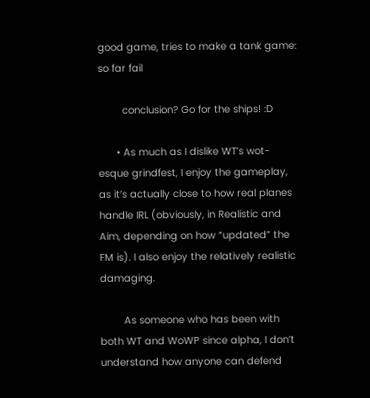good game, tries to make a tank game: so far fail

        conclusion? Go for the ships! :D

      • As much as I dislike WT’s wot-esque grindfest, I enjoy the gameplay, as it’s actually close to how real planes handle IRL (obviously, in Realistic and Aim, depending on how “updated” the FM is). I also enjoy the relatively realistic damaging.

        As someone who has been with both WT and WoWP since alpha, I don’t understand how anyone can defend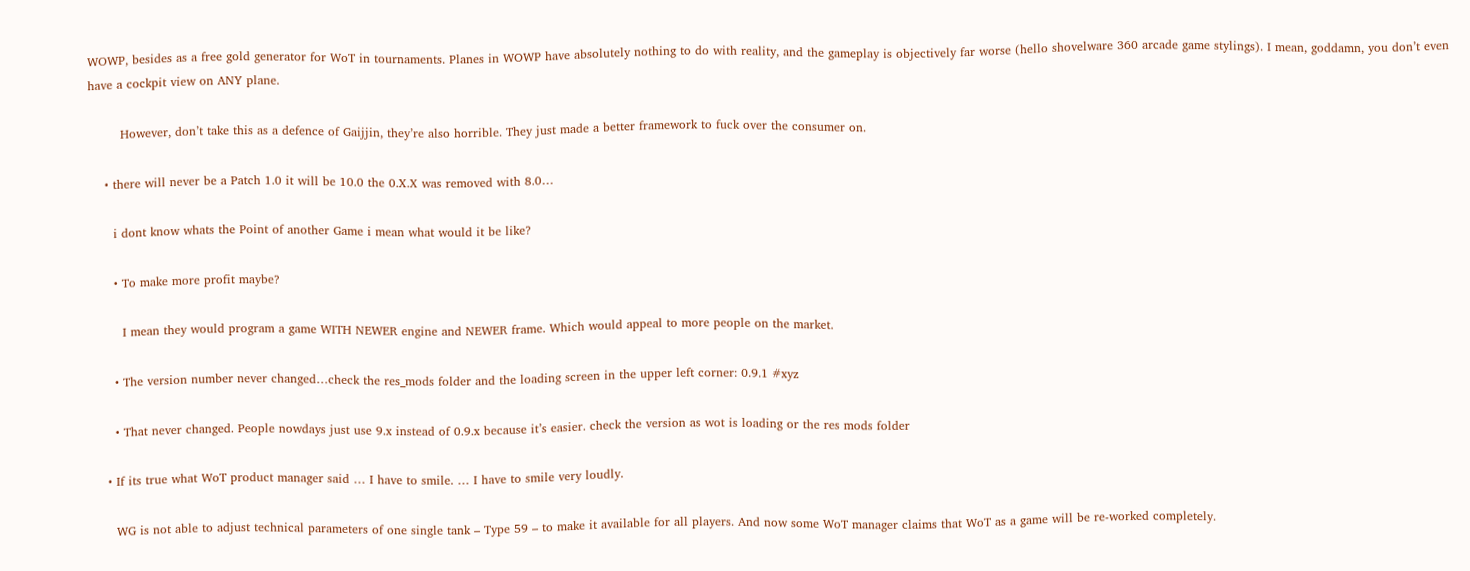WOWP, besides as a free gold generator for WoT in tournaments. Planes in WOWP have absolutely nothing to do with reality, and the gameplay is objectively far worse (hello shovelware 360 arcade game stylings). I mean, goddamn, you don’t even have a cockpit view on ANY plane.

        However, don’t take this as a defence of Gaijjin, they’re also horrible. They just made a better framework to fuck over the consumer on.

    • there will never be a Patch 1.0 it will be 10.0 the 0.X.X was removed with 8.0…

      i dont know whats the Point of another Game i mean what would it be like?

      • To make more profit maybe?

        I mean they would program a game WITH NEWER engine and NEWER frame. Which would appeal to more people on the market.

      • The version number never changed…check the res_mods folder and the loading screen in the upper left corner: 0.9.1 #xyz

      • That never changed. People nowdays just use 9.x instead of 0.9.x because it’s easier. check the version as wot is loading or the res mods folder

    • If its true what WoT product manager said … I have to smile. … I have to smile very loudly.

      WG is not able to adjust technical parameters of one single tank – Type 59 – to make it available for all players. And now some WoT manager claims that WoT as a game will be re-worked completely.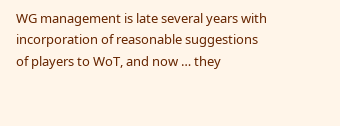WG management is late several years with incorporation of reasonable suggestions of players to WoT, and now … they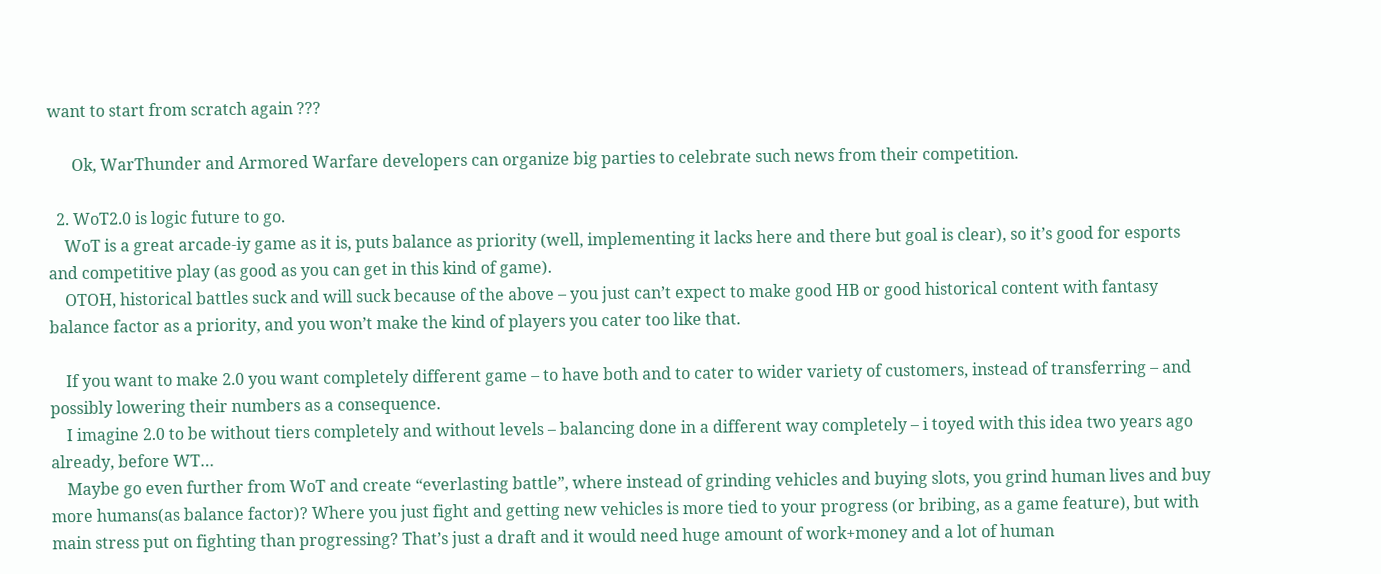want to start from scratch again ???

      Ok, WarThunder and Armored Warfare developers can organize big parties to celebrate such news from their competition.

  2. WoT2.0 is logic future to go.
    WoT is a great arcade-iy game as it is, puts balance as priority (well, implementing it lacks here and there but goal is clear), so it’s good for esports and competitive play (as good as you can get in this kind of game).
    OTOH, historical battles suck and will suck because of the above – you just can’t expect to make good HB or good historical content with fantasy balance factor as a priority, and you won’t make the kind of players you cater too like that.

    If you want to make 2.0 you want completely different game – to have both and to cater to wider variety of customers, instead of transferring – and possibly lowering their numbers as a consequence.
    I imagine 2.0 to be without tiers completely and without levels – balancing done in a different way completely – i toyed with this idea two years ago already, before WT…
    Maybe go even further from WoT and create “everlasting battle”, where instead of grinding vehicles and buying slots, you grind human lives and buy more humans(as balance factor)? Where you just fight and getting new vehicles is more tied to your progress (or bribing, as a game feature), but with main stress put on fighting than progressing? That’s just a draft and it would need huge amount of work+money and a lot of human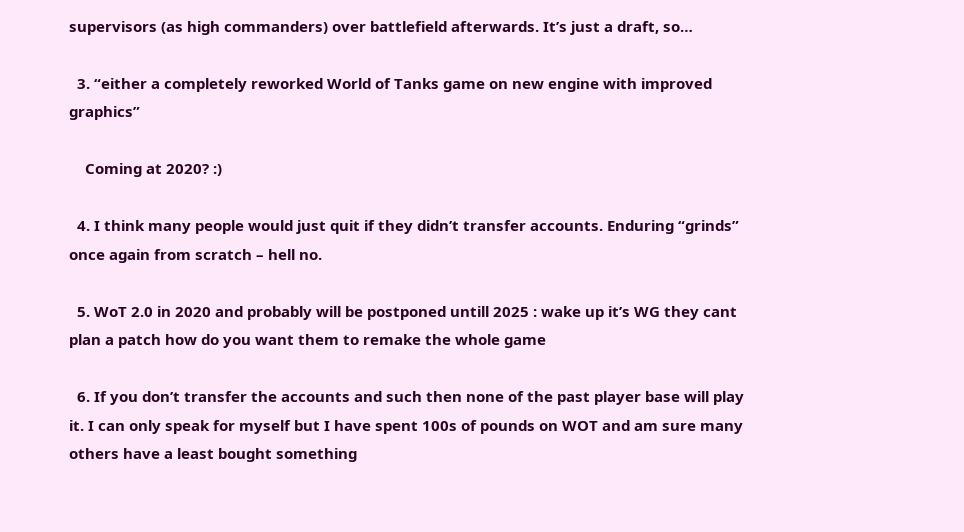supervisors (as high commanders) over battlefield afterwards. It’s just a draft, so…

  3. “either a completely reworked World of Tanks game on new engine with improved graphics”

    Coming at 2020? :)

  4. I think many people would just quit if they didn’t transfer accounts. Enduring “grinds” once again from scratch – hell no.

  5. WoT 2.0 in 2020 and probably will be postponed untill 2025 : wake up it’s WG they cant plan a patch how do you want them to remake the whole game

  6. If you don’t transfer the accounts and such then none of the past player base will play it. I can only speak for myself but I have spent 100s of pounds on WOT and am sure many others have a least bought something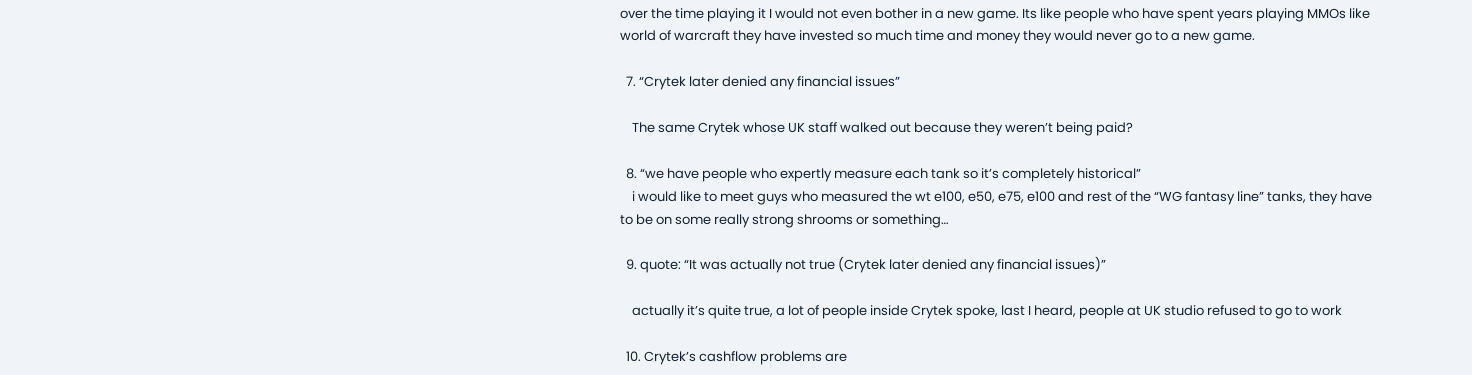over the time playing it I would not even bother in a new game. Its like people who have spent years playing MMOs like world of warcraft they have invested so much time and money they would never go to a new game.

  7. “Crytek later denied any financial issues”

    The same Crytek whose UK staff walked out because they weren’t being paid?

  8. “we have people who expertly measure each tank so it’s completely historical”
    i would like to meet guys who measured the wt e100, e50, e75, e100 and rest of the “WG fantasy line” tanks, they have to be on some really strong shrooms or something…

  9. quote: “It was actually not true (Crytek later denied any financial issues)”

    actually it’s quite true, a lot of people inside Crytek spoke, last I heard, people at UK studio refused to go to work

  10. Crytek’s cashflow problems are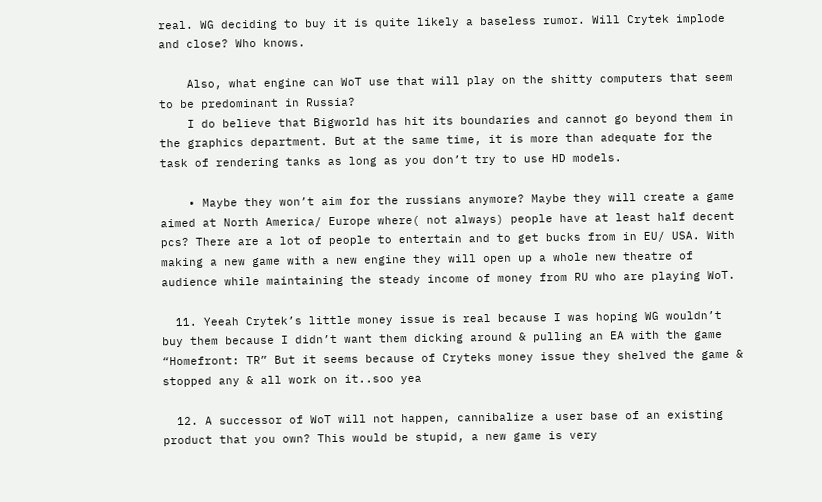real. WG deciding to buy it is quite likely a baseless rumor. Will Crytek implode and close? Who knows.

    Also, what engine can WoT use that will play on the shitty computers that seem to be predominant in Russia?
    I do believe that Bigworld has hit its boundaries and cannot go beyond them in the graphics department. But at the same time, it is more than adequate for the task of rendering tanks as long as you don’t try to use HD models.

    • Maybe they won’t aim for the russians anymore? Maybe they will create a game aimed at North America/ Europe where( not always) people have at least half decent pcs? There are a lot of people to entertain and to get bucks from in EU/ USA. With making a new game with a new engine they will open up a whole new theatre of audience while maintaining the steady income of money from RU who are playing WoT.

  11. Yeeah Crytek’s little money issue is real because I was hoping WG wouldn’t buy them because I didn’t want them dicking around & pulling an EA with the game “Homefront: TR” But it seems because of Cryteks money issue they shelved the game & stopped any & all work on it..soo yea

  12. A successor of WoT will not happen, cannibalize a user base of an existing product that you own? This would be stupid, a new game is very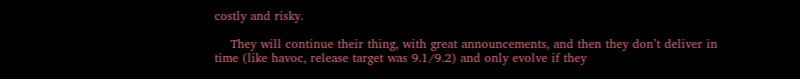costly and risky.

    They will continue their thing, with great announcements, and then they don’t deliver in time (like havoc, release target was 9.1/9.2) and only evolve if they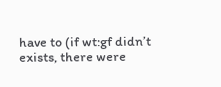have to (if wt:gf didn’t exists, there were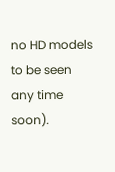no HD models to be seen any time soon).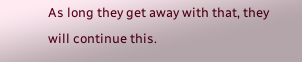As long they get away with that, they will continue this.